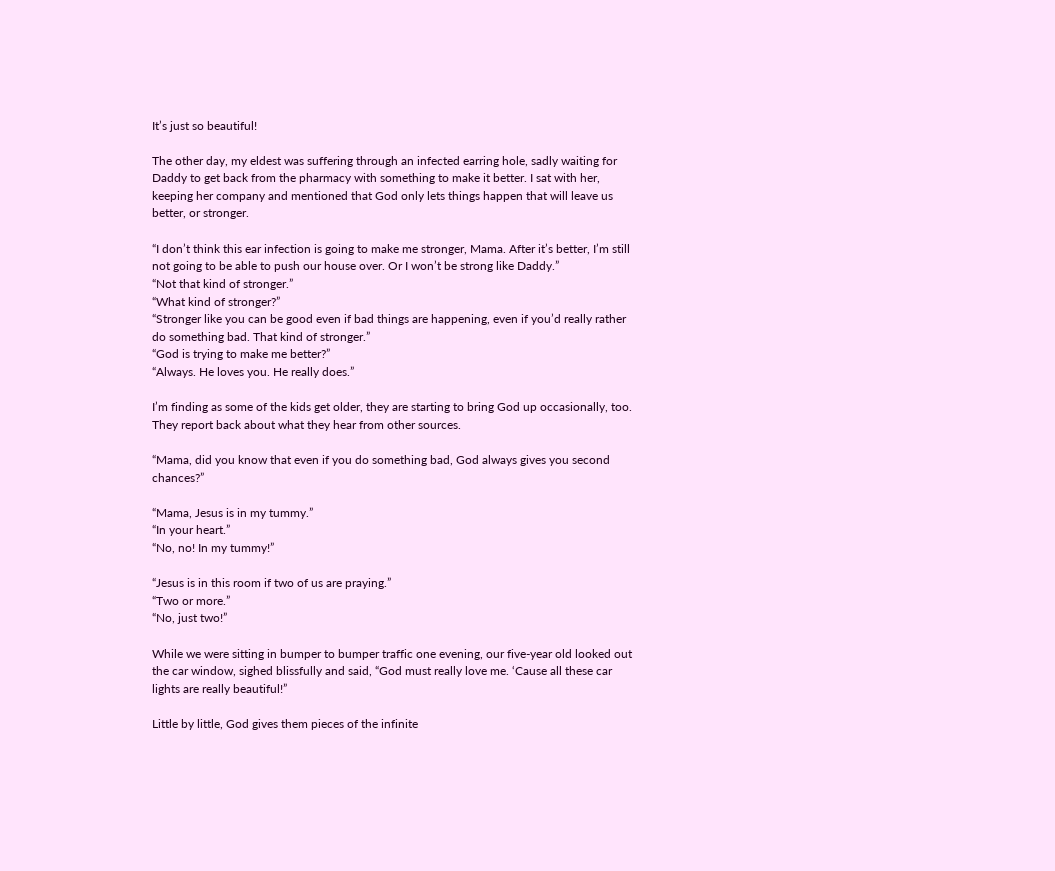It’s just so beautiful!

The other day, my eldest was suffering through an infected earring hole, sadly waiting for Daddy to get back from the pharmacy with something to make it better. I sat with her, keeping her company and mentioned that God only lets things happen that will leave us better, or stronger.

“I don’t think this ear infection is going to make me stronger, Mama. After it’s better, I’m still not going to be able to push our house over. Or I won’t be strong like Daddy.”
“Not that kind of stronger.”
“What kind of stronger?”
“Stronger like you can be good even if bad things are happening, even if you’d really rather do something bad. That kind of stronger.”
“God is trying to make me better?”
“Always. He loves you. He really does.”

I’m finding as some of the kids get older, they are starting to bring God up occasionally, too. They report back about what they hear from other sources.

“Mama, did you know that even if you do something bad, God always gives you second chances?”

“Mama, Jesus is in my tummy.”
“In your heart.”
“No, no! In my tummy!”

“Jesus is in this room if two of us are praying.”
“Two or more.”
“No, just two!”

While we were sitting in bumper to bumper traffic one evening, our five-year old looked out the car window, sighed blissfully and said, “God must really love me. ‘Cause all these car lights are really beautiful!”

Little by little, God gives them pieces of the infinite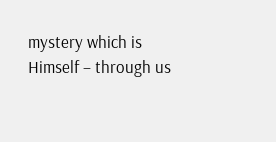mystery which is Himself – through us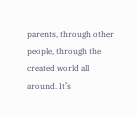parents, through other people, through the created world all around. It’s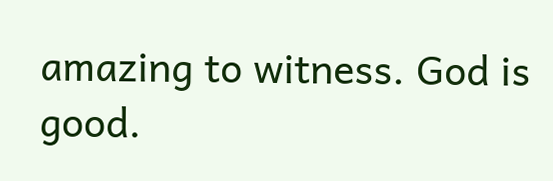amazing to witness. God is good.